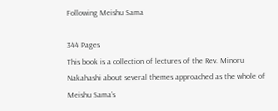Following Meishu Sama

344 Pages
This book is a collection of lectures of the Rev. Minoru Nakahashi about several themes approached as the whole of Meishu Sama’s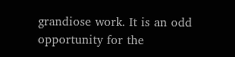grandiose work. It is an odd opportunity for the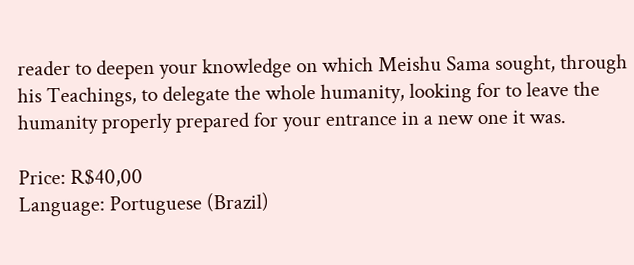reader to deepen your knowledge on which Meishu Sama sought, through his Teachings, to delegate the whole humanity, looking for to leave the humanity properly prepared for your entrance in a new one it was.

Price: R$40,00
Language: Portuguese (Brazil)